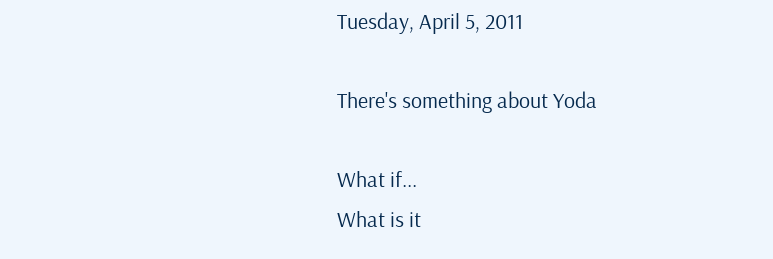Tuesday, April 5, 2011

There's something about Yoda

What if...
What is it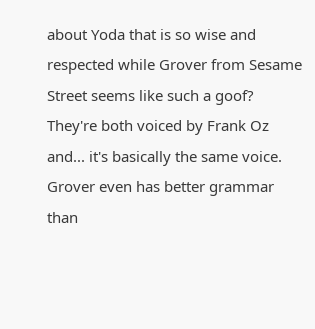about Yoda that is so wise and respected while Grover from Sesame Street seems like such a goof?  They're both voiced by Frank Oz and... it's basically the same voice.  Grover even has better grammar than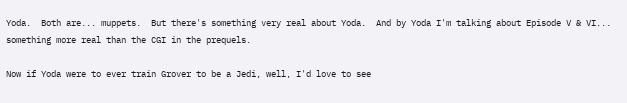Yoda.  Both are... muppets.  But there's something very real about Yoda.  And by Yoda I'm talking about Episode V & VI... something more real than the CGI in the prequels.

Now if Yoda were to ever train Grover to be a Jedi, well, I'd love to see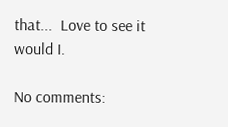that...  Love to see it would I.

No comments: